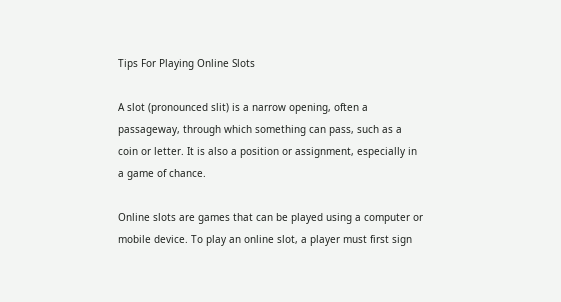Tips For Playing Online Slots

A slot (pronounced slit) is a narrow opening, often a passageway, through which something can pass, such as a coin or letter. It is also a position or assignment, especially in a game of chance.

Online slots are games that can be played using a computer or mobile device. To play an online slot, a player must first sign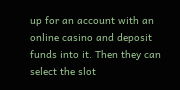up for an account with an online casino and deposit funds into it. Then they can select the slot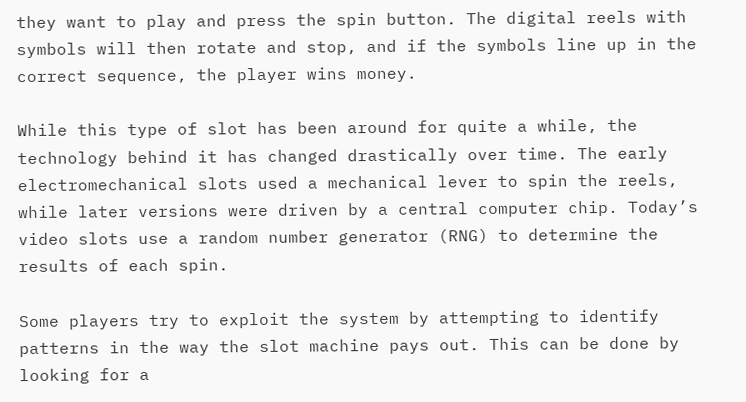they want to play and press the spin button. The digital reels with symbols will then rotate and stop, and if the symbols line up in the correct sequence, the player wins money.

While this type of slot has been around for quite a while, the technology behind it has changed drastically over time. The early electromechanical slots used a mechanical lever to spin the reels, while later versions were driven by a central computer chip. Today’s video slots use a random number generator (RNG) to determine the results of each spin.

Some players try to exploit the system by attempting to identify patterns in the way the slot machine pays out. This can be done by looking for a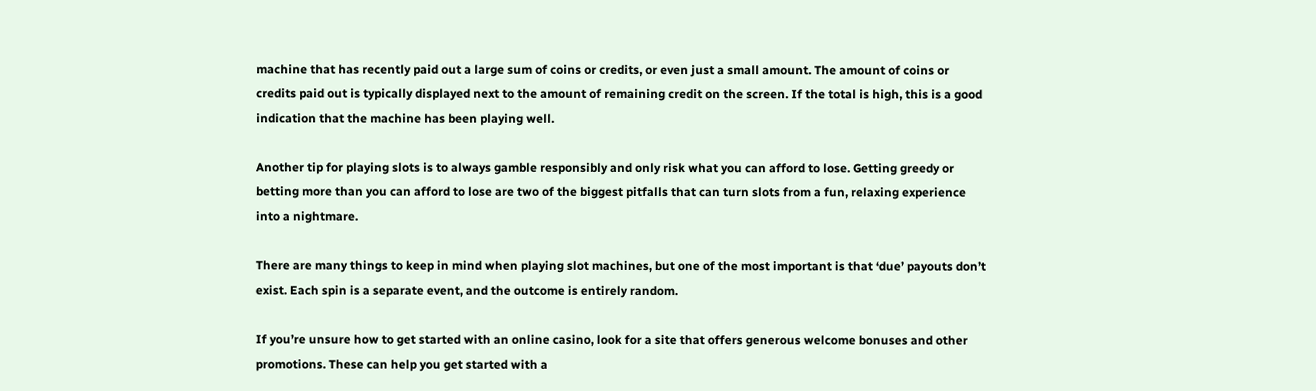machine that has recently paid out a large sum of coins or credits, or even just a small amount. The amount of coins or credits paid out is typically displayed next to the amount of remaining credit on the screen. If the total is high, this is a good indication that the machine has been playing well.

Another tip for playing slots is to always gamble responsibly and only risk what you can afford to lose. Getting greedy or betting more than you can afford to lose are two of the biggest pitfalls that can turn slots from a fun, relaxing experience into a nightmare.

There are many things to keep in mind when playing slot machines, but one of the most important is that ‘due’ payouts don’t exist. Each spin is a separate event, and the outcome is entirely random.

If you’re unsure how to get started with an online casino, look for a site that offers generous welcome bonuses and other promotions. These can help you get started with a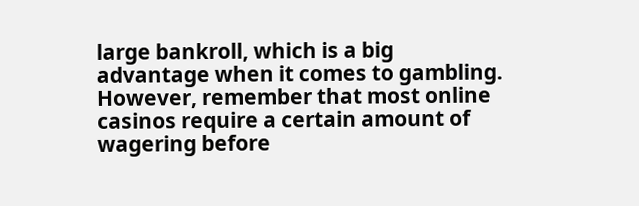large bankroll, which is a big advantage when it comes to gambling. However, remember that most online casinos require a certain amount of wagering before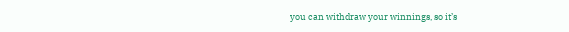you can withdraw your winnings, so it’s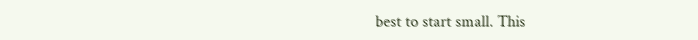best to start small. This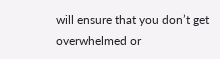will ensure that you don’t get overwhelmed or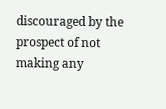discouraged by the prospect of not making any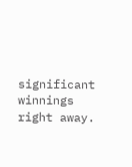significant winnings right away.